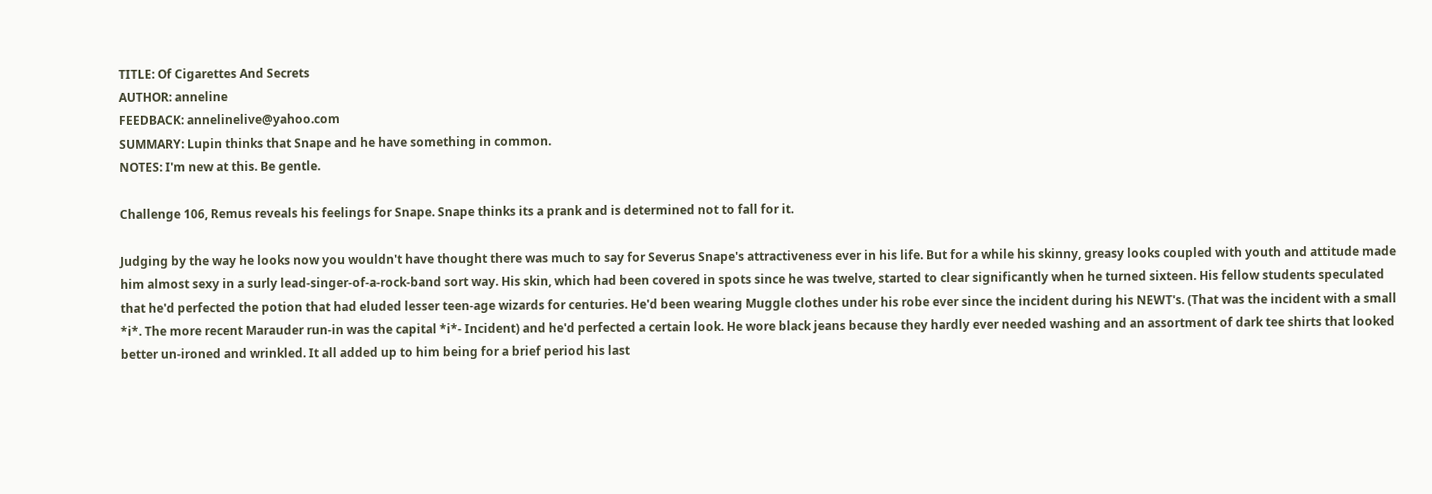TITLE: Of Cigarettes And Secrets
AUTHOR: anneline
FEEDBACK: annelinelive@yahoo.com
SUMMARY: Lupin thinks that Snape and he have something in common.
NOTES: I'm new at this. Be gentle.

Challenge 106, Remus reveals his feelings for Snape. Snape thinks its a prank and is determined not to fall for it.

Judging by the way he looks now you wouldn't have thought there was much to say for Severus Snape's attractiveness ever in his life. But for a while his skinny, greasy looks coupled with youth and attitude made him almost sexy in a surly lead-singer-of-a-rock-band sort way. His skin, which had been covered in spots since he was twelve, started to clear significantly when he turned sixteen. His fellow students speculated that he'd perfected the potion that had eluded lesser teen-age wizards for centuries. He'd been wearing Muggle clothes under his robe ever since the incident during his NEWT's. (That was the incident with a small *i*. The more recent Marauder run-in was the capital *i*- Incident) and he'd perfected a certain look. He wore black jeans because they hardly ever needed washing and an assortment of dark tee shirts that looked better un-ironed and wrinkled. It all added up to him being for a brief period his last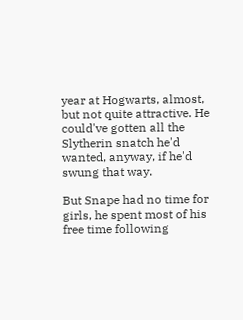year at Hogwarts, almost, but not quite attractive. He could've gotten all the Slytherin snatch he'd wanted, anyway, if he'd swung that way.

But Snape had no time for girls, he spent most of his free time following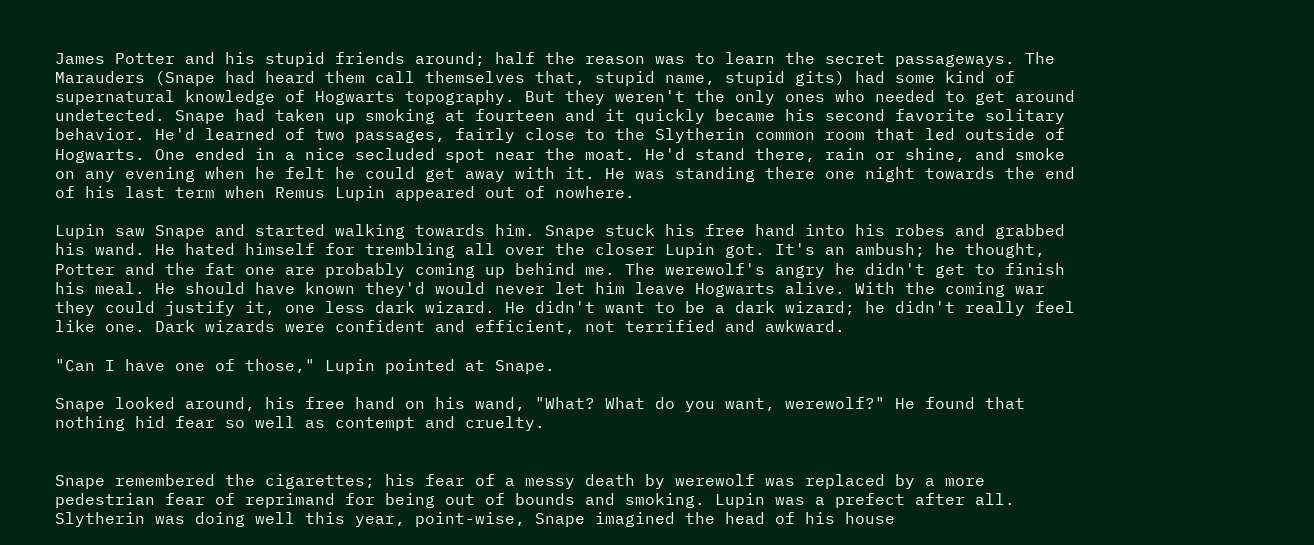James Potter and his stupid friends around; half the reason was to learn the secret passageways. The Marauders (Snape had heard them call themselves that, stupid name, stupid gits) had some kind of supernatural knowledge of Hogwarts topography. But they weren't the only ones who needed to get around undetected. Snape had taken up smoking at fourteen and it quickly became his second favorite solitary behavior. He'd learned of two passages, fairly close to the Slytherin common room that led outside of Hogwarts. One ended in a nice secluded spot near the moat. He'd stand there, rain or shine, and smoke on any evening when he felt he could get away with it. He was standing there one night towards the end of his last term when Remus Lupin appeared out of nowhere.

Lupin saw Snape and started walking towards him. Snape stuck his free hand into his robes and grabbed his wand. He hated himself for trembling all over the closer Lupin got. It's an ambush; he thought, Potter and the fat one are probably coming up behind me. The werewolf's angry he didn't get to finish his meal. He should have known they'd would never let him leave Hogwarts alive. With the coming war they could justify it, one less dark wizard. He didn't want to be a dark wizard; he didn't really feel like one. Dark wizards were confident and efficient, not terrified and awkward.

"Can I have one of those," Lupin pointed at Snape.

Snape looked around, his free hand on his wand, "What? What do you want, werewolf?" He found that nothing hid fear so well as contempt and cruelty.


Snape remembered the cigarettes; his fear of a messy death by werewolf was replaced by a more pedestrian fear of reprimand for being out of bounds and smoking. Lupin was a prefect after all. Slytherin was doing well this year, point-wise, Snape imagined the head of his house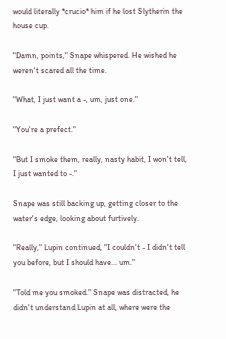would literally *crucio* him if he lost Slytherin the house cup.

"Damn, points," Snape whispered. He wished he weren't scared all the time.

"What, I just want a -, um, just one."

"You're a prefect."

"But I smoke them, really, nasty habit, I won't tell, I just wanted to -."

Snape was still backing up, getting closer to the water's edge, looking about furtively.

"Really," Lupin continued, "I couldn't - I didn't tell you before, but I should have... um."

"Told me you smoked." Snape was distracted, he didn't understand Lupin at all, where were the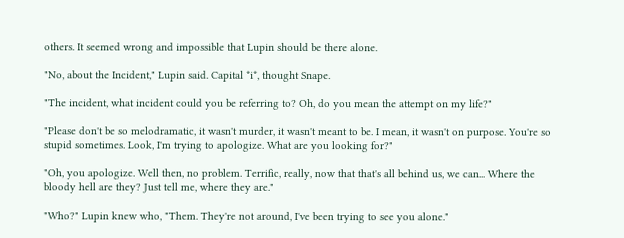others. It seemed wrong and impossible that Lupin should be there alone.

"No, about the Incident," Lupin said. Capital *i*, thought Snape.

"The incident, what incident could you be referring to? Oh, do you mean the attempt on my life?"

"Please don't be so melodramatic, it wasn't murder, it wasn't meant to be. I mean, it wasn't on purpose. You're so stupid sometimes. Look, I'm trying to apologize. What are you looking for?"

"Oh, you apologize. Well then, no problem. Terrific, really, now that that's all behind us, we can... Where the bloody hell are they? Just tell me, where they are."

"Who?" Lupin knew who, "Them. They're not around, I've been trying to see you alone."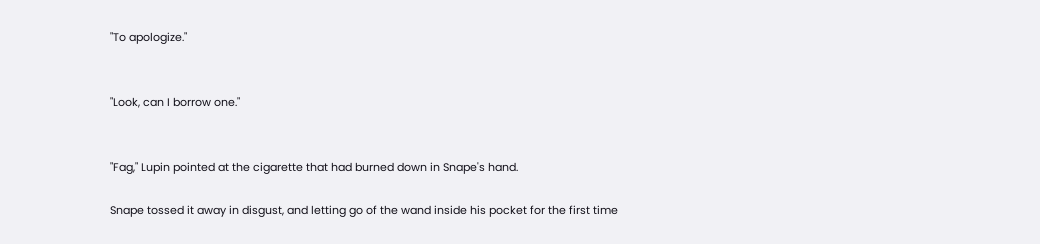"To apologize."


"Look, can I borrow one."


"Fag," Lupin pointed at the cigarette that had burned down in Snape's hand.

Snape tossed it away in disgust, and letting go of the wand inside his pocket for the first time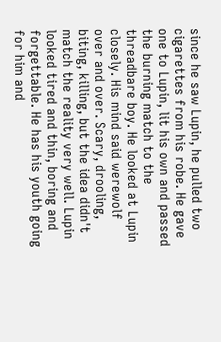since he saw Lupin, he pulled two cigarettes from his robe. He gave one to Lupin, lit his own and passed the burning match to the threadbare boy. He looked at Lupin closely. His mind said werewolf over and over. Scary, drooling, biting, killing, but the idea didn't match the reality very well. Lupin looked tired and thin, boring and forgettable. He has his youth going for him and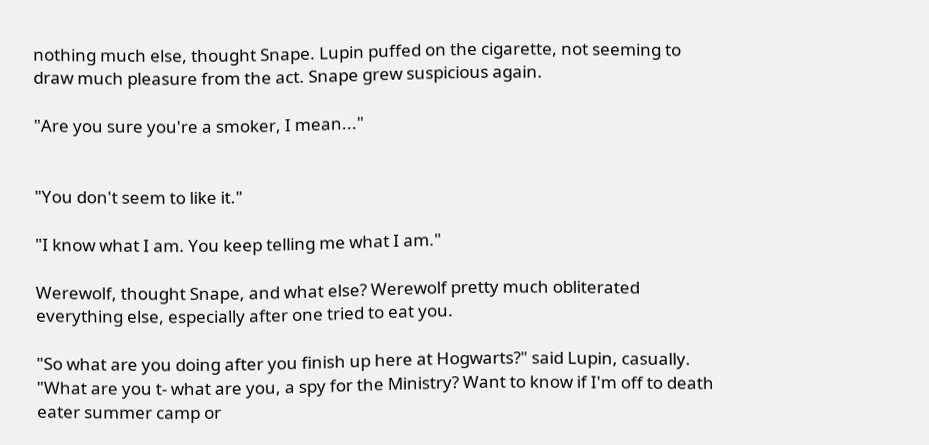nothing much else, thought Snape. Lupin puffed on the cigarette, not seeming to draw much pleasure from the act. Snape grew suspicious again.

"Are you sure you're a smoker, I mean..."


"You don't seem to like it."

"I know what I am. You keep telling me what I am."

Werewolf, thought Snape, and what else? Werewolf pretty much obliterated everything else, especially after one tried to eat you.

"So what are you doing after you finish up here at Hogwarts?" said Lupin, casually. "What are you t- what are you, a spy for the Ministry? Want to know if I'm off to death eater summer camp or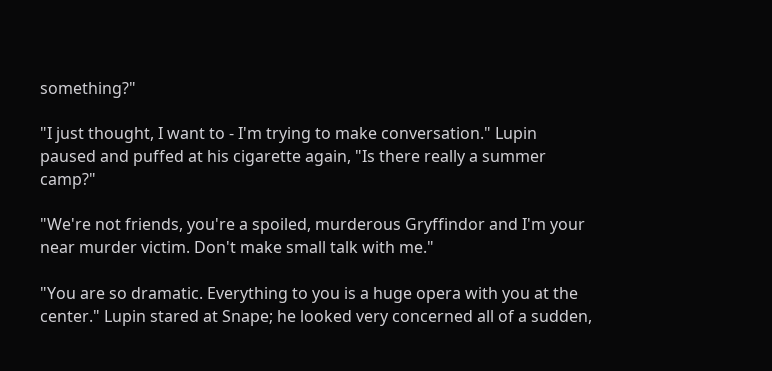something?"

"I just thought, I want to - I'm trying to make conversation." Lupin paused and puffed at his cigarette again, "Is there really a summer camp?"

"We're not friends, you're a spoiled, murderous Gryffindor and I'm your near murder victim. Don't make small talk with me."

"You are so dramatic. Everything to you is a huge opera with you at the center." Lupin stared at Snape; he looked very concerned all of a sudden,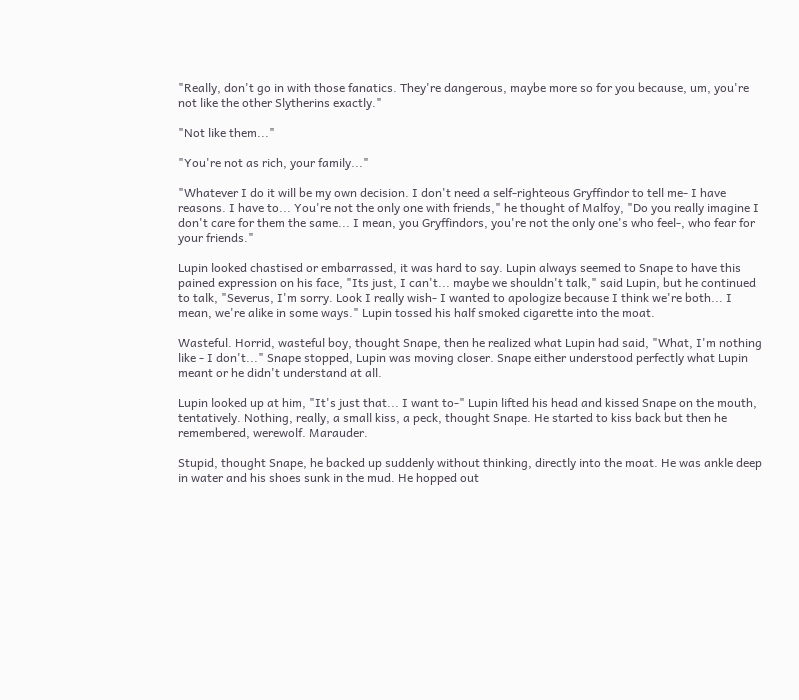"Really, don't go in with those fanatics. They're dangerous, maybe more so for you because, um, you're not like the other Slytherins exactly."

"Not like them..."

"You're not as rich, your family..."

"Whatever I do it will be my own decision. I don't need a self-righteous Gryffindor to tell me- I have reasons. I have to... You're not the only one with friends," he thought of Malfoy, "Do you really imagine I don't care for them the same... I mean, you Gryffindors, you're not the only one's who feel-, who fear for your friends."

Lupin looked chastised or embarrassed, it was hard to say. Lupin always seemed to Snape to have this pained expression on his face, "Its just, I can't... maybe we shouldn't talk," said Lupin, but he continued to talk, "Severus, I'm sorry. Look I really wish- I wanted to apologize because I think we're both... I mean, we're alike in some ways." Lupin tossed his half smoked cigarette into the moat.

Wasteful. Horrid, wasteful boy, thought Snape, then he realized what Lupin had said, "What, I'm nothing like - I don't..." Snape stopped, Lupin was moving closer. Snape either understood perfectly what Lupin meant or he didn't understand at all.

Lupin looked up at him, "It's just that... I want to-" Lupin lifted his head and kissed Snape on the mouth, tentatively. Nothing, really, a small kiss, a peck, thought Snape. He started to kiss back but then he remembered, werewolf. Marauder.

Stupid, thought Snape, he backed up suddenly without thinking, directly into the moat. He was ankle deep in water and his shoes sunk in the mud. He hopped out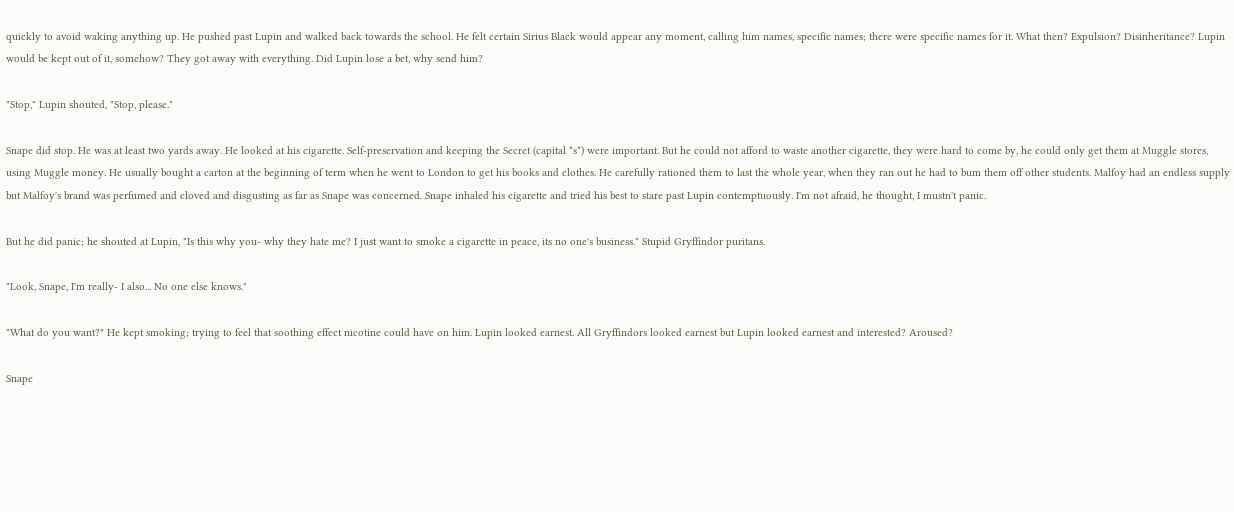quickly to avoid waking anything up. He pushed past Lupin and walked back towards the school. He felt certain Sirius Black would appear any moment, calling him names, specific names; there were specific names for it. What then? Expulsion? Disinheritance? Lupin would be kept out of it, somehow? They got away with everything. Did Lupin lose a bet, why send him?

"Stop," Lupin shouted, "Stop, please."

Snape did stop. He was at least two yards away. He looked at his cigarette. Self-preservation and keeping the Secret (capital *s*) were important. But he could not afford to waste another cigarette, they were hard to come by, he could only get them at Muggle stores, using Muggle money. He usually bought a carton at the beginning of term when he went to London to get his books and clothes. He carefully rationed them to last the whole year, when they ran out he had to bum them off other students. Malfoy had an endless supply but Malfoy's brand was perfumed and cloved and disgusting as far as Snape was concerned. Snape inhaled his cigarette and tried his best to stare past Lupin contemptuously. I'm not afraid, he thought, I mustn't panic.

But he did panic; he shouted at Lupin, "Is this why you- why they hate me? I just want to smoke a cigarette in peace, its no one's business." Stupid Gryffindor puritans.

"Look, Snape, I'm really- I also... No one else knows."

"What do you want?" He kept smoking; trying to feel that soothing effect nicotine could have on him. Lupin looked earnest. All Gryffindors looked earnest but Lupin looked earnest and interested? Aroused?

Snape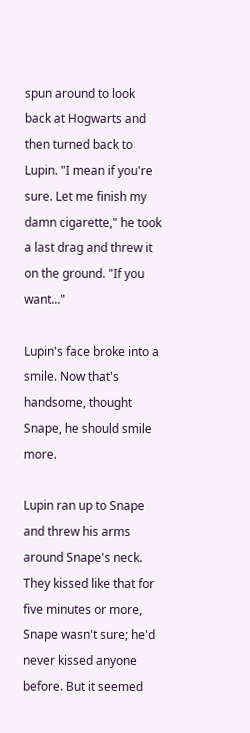spun around to look back at Hogwarts and then turned back to Lupin. "I mean if you're sure. Let me finish my damn cigarette," he took a last drag and threw it on the ground. "If you want..."

Lupin's face broke into a smile. Now that's handsome, thought Snape, he should smile more.

Lupin ran up to Snape and threw his arms around Snape's neck. They kissed like that for five minutes or more, Snape wasn't sure; he'd never kissed anyone before. But it seemed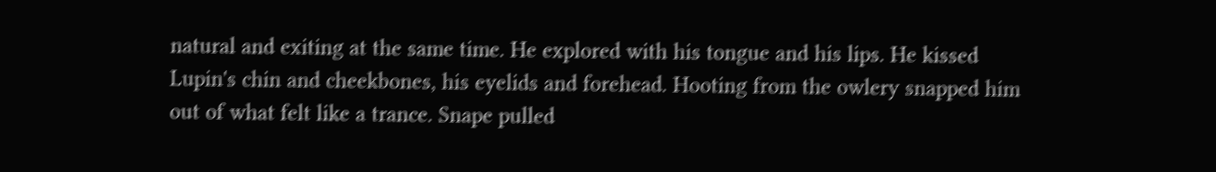natural and exiting at the same time. He explored with his tongue and his lips. He kissed Lupin's chin and cheekbones, his eyelids and forehead. Hooting from the owlery snapped him out of what felt like a trance. Snape pulled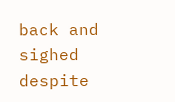back and sighed despite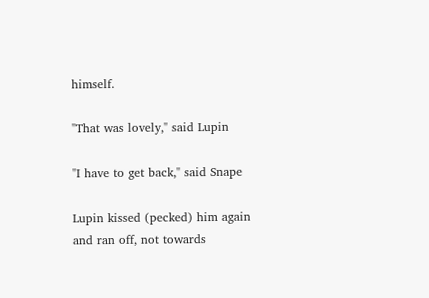himself.

"That was lovely," said Lupin

"I have to get back," said Snape

Lupin kissed (pecked) him again and ran off, not towards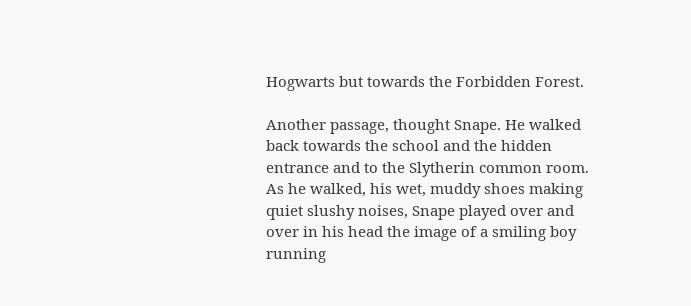Hogwarts but towards the Forbidden Forest.

Another passage, thought Snape. He walked back towards the school and the hidden entrance and to the Slytherin common room. As he walked, his wet, muddy shoes making quiet slushy noises, Snape played over and over in his head the image of a smiling boy running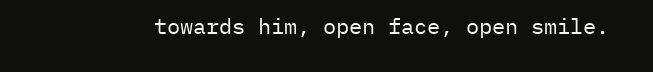towards him, open face, open smile.